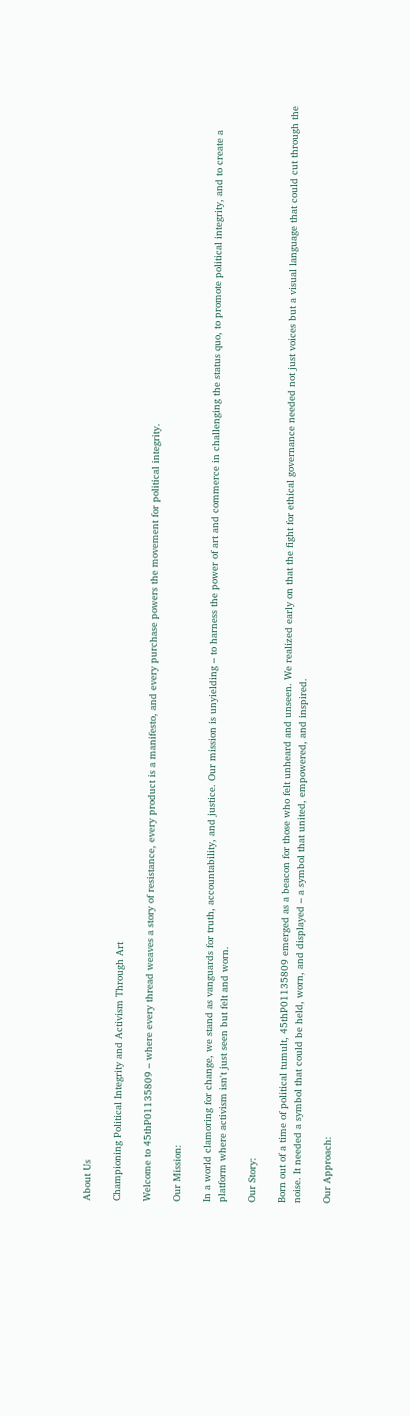About Us

Championing Political Integrity and Activism Through Art

Welcome to 45thP01135809 – where every thread weaves a story of resistance, every product is a manifesto, and every purchase powers the movement for political integrity.

Our Mission:

In a world clamoring for change, we stand as vanguards for truth, accountability, and justice. Our mission is unyielding – to harness the power of art and commerce in challenging the status quo, to promote political integrity, and to create a platform where activism isn't just seen but felt and worn.

Our Story:

Born out of a time of political tumult, 45thP01135809 emerged as a beacon for those who felt unheard and unseen. We realized early on that the fight for ethical governance needed not just voices but a visual language that could cut through the noise. It needed a symbol that could be held, worn, and displayed – a symbol that united, empowered, and inspired.

Our Approach: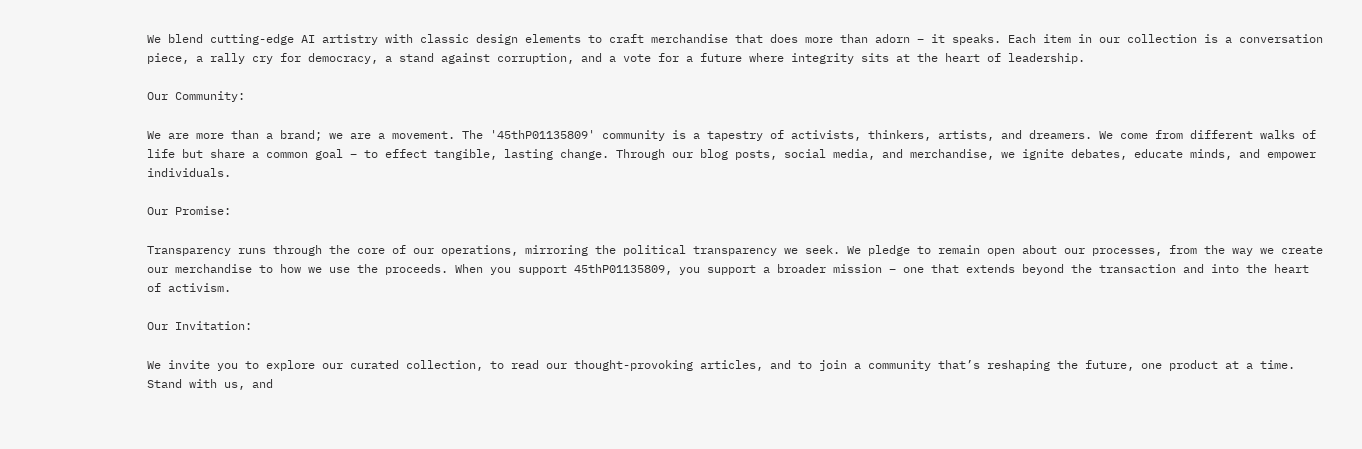We blend cutting-edge AI artistry with classic design elements to craft merchandise that does more than adorn – it speaks. Each item in our collection is a conversation piece, a rally cry for democracy, a stand against corruption, and a vote for a future where integrity sits at the heart of leadership.

Our Community:

We are more than a brand; we are a movement. The '45thP01135809' community is a tapestry of activists, thinkers, artists, and dreamers. We come from different walks of life but share a common goal – to effect tangible, lasting change. Through our blog posts, social media, and merchandise, we ignite debates, educate minds, and empower individuals.

Our Promise:

Transparency runs through the core of our operations, mirroring the political transparency we seek. We pledge to remain open about our processes, from the way we create our merchandise to how we use the proceeds. When you support 45thP01135809, you support a broader mission – one that extends beyond the transaction and into the heart of activism.

Our Invitation:

We invite you to explore our curated collection, to read our thought-provoking articles, and to join a community that’s reshaping the future, one product at a time. Stand with us, and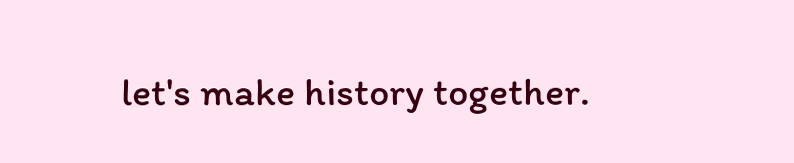let's make history together.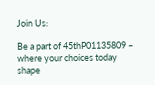Join Us:

Be a part of 45thP01135809 – where your choices today shape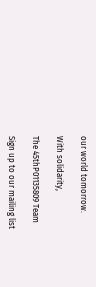our world tomorrow.

With solidarity,

The 45thP01135809 Team

Sign up to our mailing list